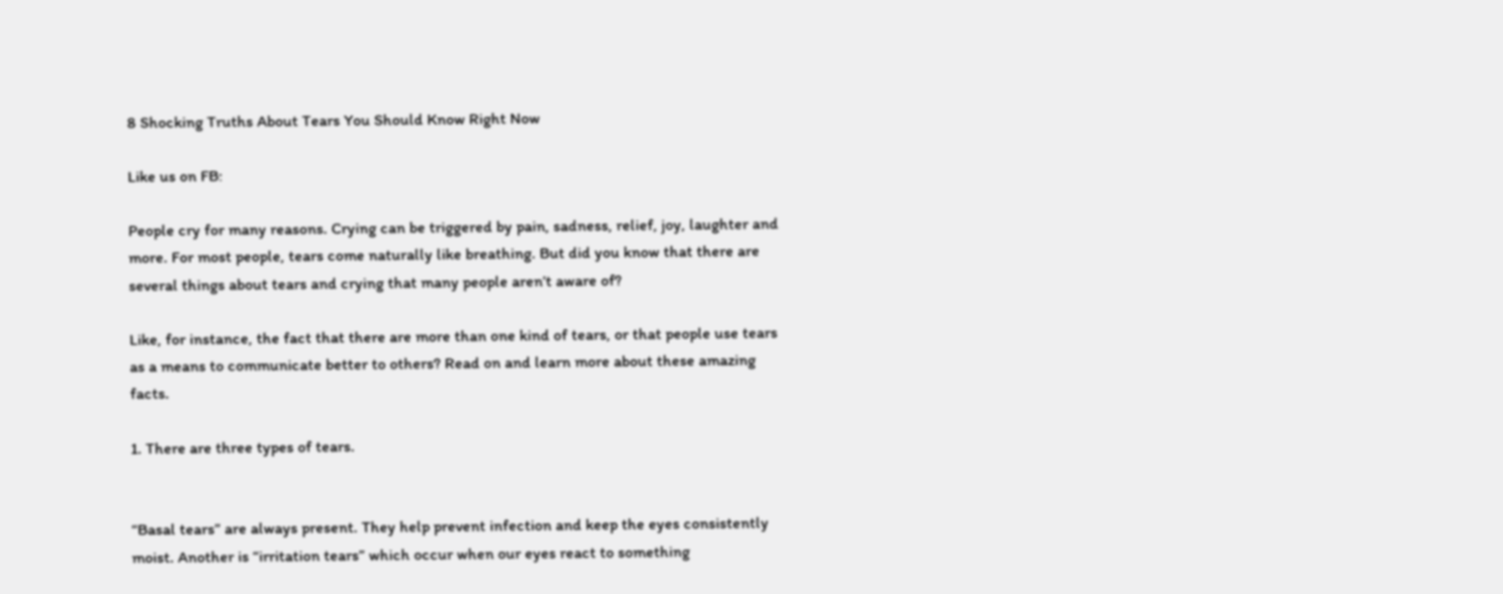8 Shocking Truths About Tears You Should Know Right Now

Like us on FB:

People cry for many reasons. Crying can be triggered by pain, sadness, relief, joy, laughter and more. For most people, tears come naturally like breathing. But did you know that there are several things about tears and crying that many people aren’t aware of?

Like, for instance, the fact that there are more than one kind of tears, or that people use tears as a means to communicate better to others? Read on and learn more about these amazing facts.

1. There are three types of tears.


“Basal tears” are always present. They help prevent infection and keep the eyes consistently moist. Another is “irritation tears” which occur when our eyes react to something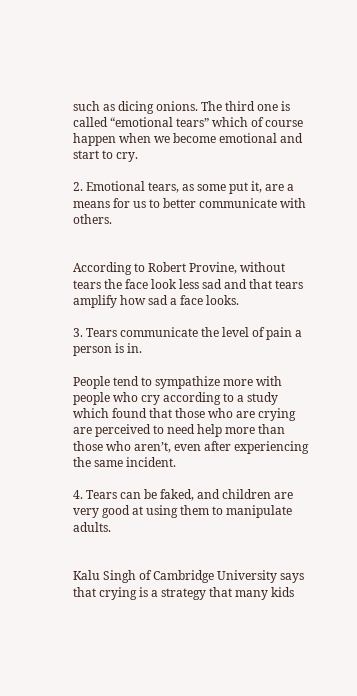such as dicing onions. The third one is called “emotional tears” which of course happen when we become emotional and start to cry.

2. Emotional tears, as some put it, are a means for us to better communicate with others.


According to Robert Provine, without tears the face look less sad and that tears amplify how sad a face looks.

3. Tears communicate the level of pain a person is in.

People tend to sympathize more with people who cry according to a study which found that those who are crying are perceived to need help more than those who aren’t, even after experiencing the same incident.

4. Tears can be faked, and children are very good at using them to manipulate adults.


Kalu Singh of Cambridge University says that crying is a strategy that many kids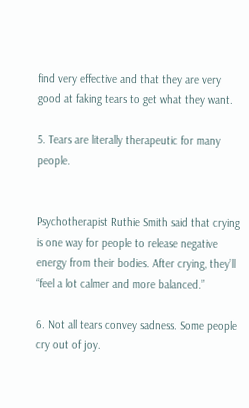find very effective and that they are very good at faking tears to get what they want.

5. Tears are literally therapeutic for many people.


Psychotherapist Ruthie Smith said that crying is one way for people to release negative energy from their bodies. After crying, they’ll “feel a lot calmer and more balanced.”

6. Not all tears convey sadness. Some people cry out of joy.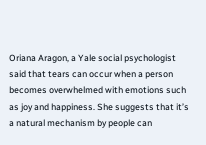Oriana Aragon, a Yale social psychologist said that tears can occur when a person becomes overwhelmed with emotions such as joy and happiness. She suggests that it’s a natural mechanism by people can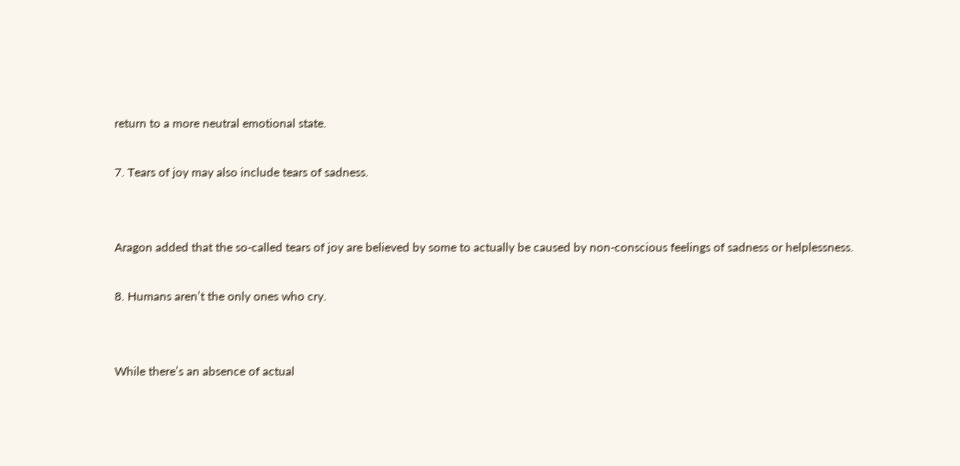return to a more neutral emotional state.

7. Tears of joy may also include tears of sadness.


Aragon added that the so-called tears of joy are believed by some to actually be caused by non-conscious feelings of sadness or helplessness.

8. Humans aren’t the only ones who cry.


While there’s an absence of actual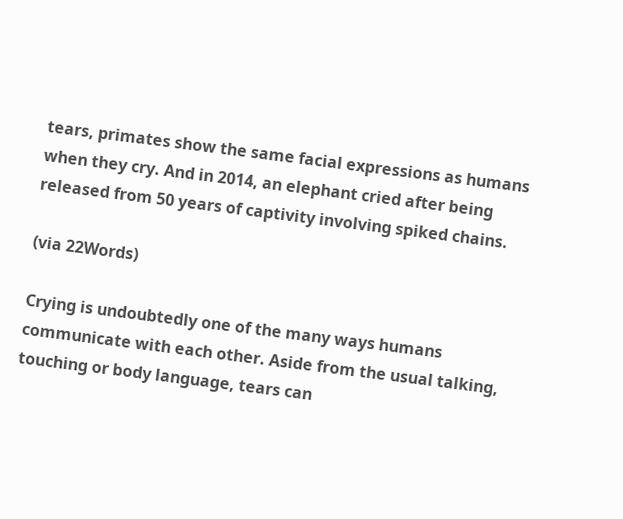tears, primates show the same facial expressions as humans when they cry. And in 2014, an elephant cried after being released from 50 years of captivity involving spiked chains.

(via 22Words)

Crying is undoubtedly one of the many ways humans communicate with each other. Aside from the usual talking, touching or body language, tears can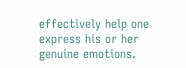effectively help one express his or her genuine emotions.